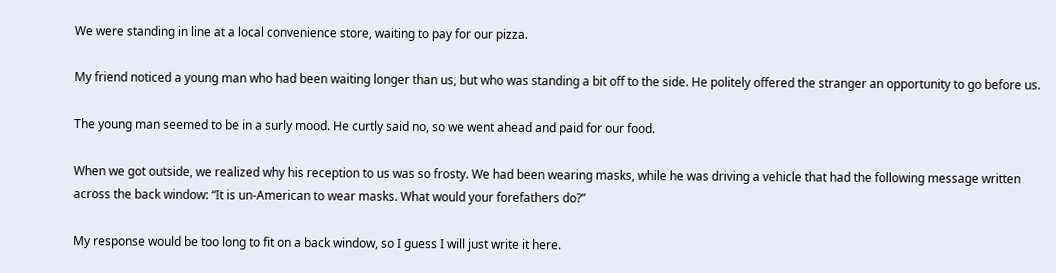We were standing in line at a local convenience store, waiting to pay for our pizza.

My friend noticed a young man who had been waiting longer than us, but who was standing a bit off to the side. He politely offered the stranger an opportunity to go before us.

The young man seemed to be in a surly mood. He curtly said no, so we went ahead and paid for our food.

When we got outside, we realized why his reception to us was so frosty. We had been wearing masks, while he was driving a vehicle that had the following message written across the back window: “It is un-American to wear masks. What would your forefathers do?”

My response would be too long to fit on a back window, so I guess I will just write it here.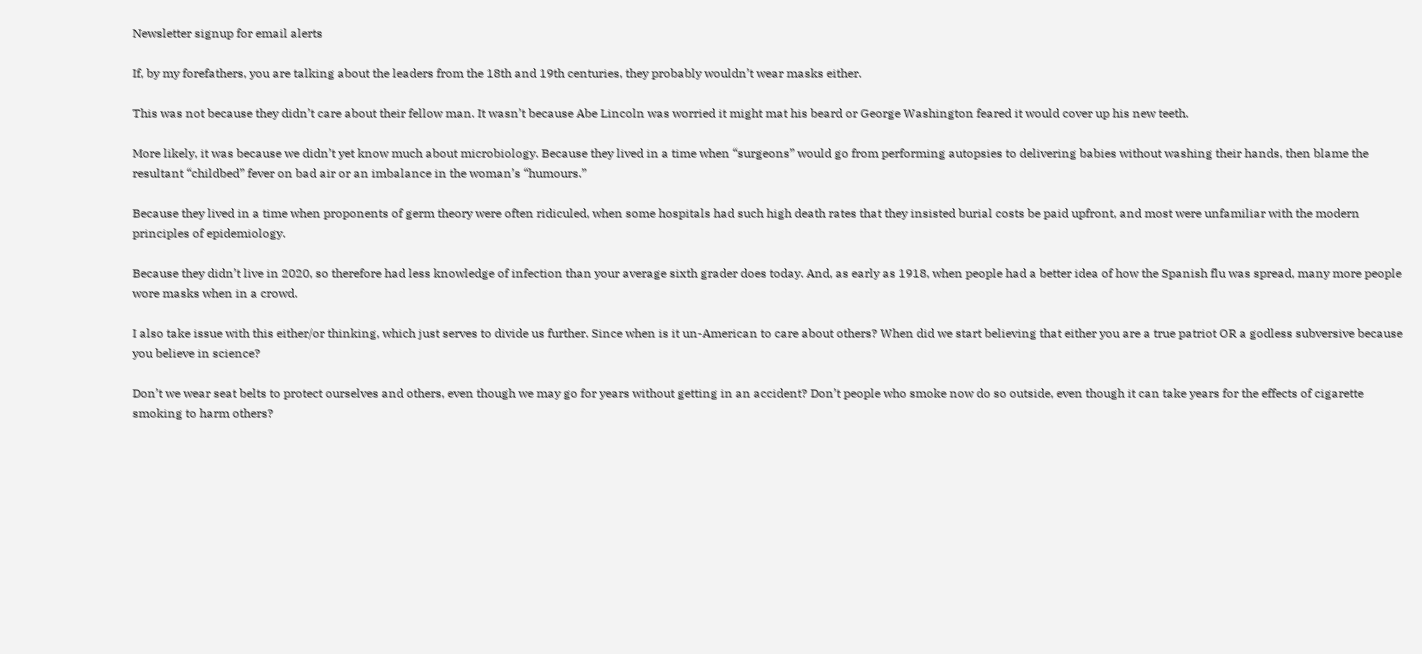Newsletter signup for email alerts

If, by my forefathers, you are talking about the leaders from the 18th and 19th centuries, they probably wouldn’t wear masks either.

This was not because they didn’t care about their fellow man. It wasn’t because Abe Lincoln was worried it might mat his beard or George Washington feared it would cover up his new teeth.

More likely, it was because we didn’t yet know much about microbiology. Because they lived in a time when “surgeons” would go from performing autopsies to delivering babies without washing their hands, then blame the resultant “childbed” fever on bad air or an imbalance in the woman’s “humours.”

Because they lived in a time when proponents of germ theory were often ridiculed, when some hospitals had such high death rates that they insisted burial costs be paid upfront, and most were unfamiliar with the modern principles of epidemiology.

Because they didn’t live in 2020, so therefore had less knowledge of infection than your average sixth grader does today. And, as early as 1918, when people had a better idea of how the Spanish flu was spread, many more people wore masks when in a crowd.

I also take issue with this either/or thinking, which just serves to divide us further. Since when is it un-American to care about others? When did we start believing that either you are a true patriot OR a godless subversive because you believe in science?

Don’t we wear seat belts to protect ourselves and others, even though we may go for years without getting in an accident? Don’t people who smoke now do so outside, even though it can take years for the effects of cigarette smoking to harm others?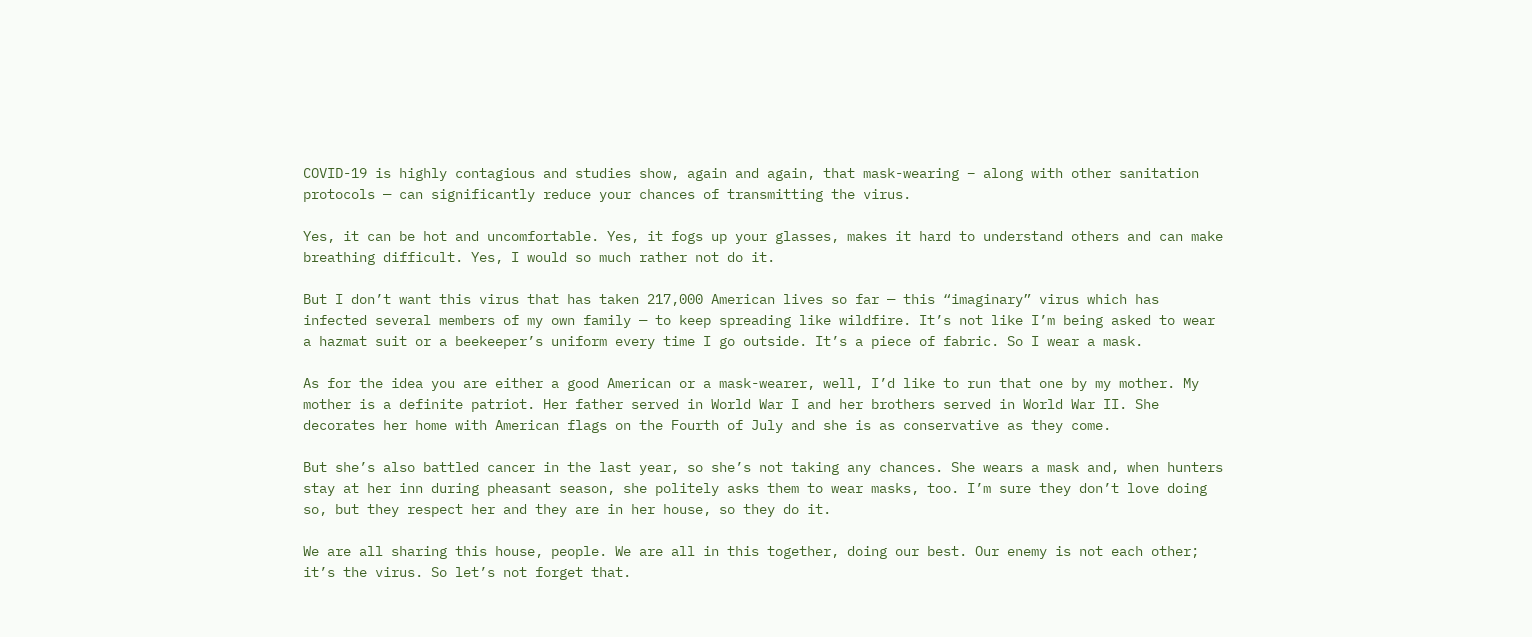COVID-19 is highly contagious and studies show, again and again, that mask-wearing – along with other sanitation protocols — can significantly reduce your chances of transmitting the virus.

Yes, it can be hot and uncomfortable. Yes, it fogs up your glasses, makes it hard to understand others and can make breathing difficult. Yes, I would so much rather not do it.

But I don’t want this virus that has taken 217,000 American lives so far — this “imaginary” virus which has infected several members of my own family — to keep spreading like wildfire. It’s not like I’m being asked to wear a hazmat suit or a beekeeper’s uniform every time I go outside. It’s a piece of fabric. So I wear a mask.

As for the idea you are either a good American or a mask-wearer, well, I’d like to run that one by my mother. My mother is a definite patriot. Her father served in World War I and her brothers served in World War II. She decorates her home with American flags on the Fourth of July and she is as conservative as they come.

But she’s also battled cancer in the last year, so she’s not taking any chances. She wears a mask and, when hunters stay at her inn during pheasant season, she politely asks them to wear masks, too. I’m sure they don’t love doing so, but they respect her and they are in her house, so they do it.

We are all sharing this house, people. We are all in this together, doing our best. Our enemy is not each other; it’s the virus. So let’s not forget that.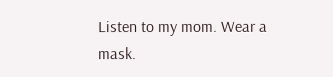Listen to my mom. Wear a mask.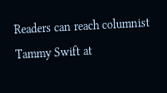Readers can reach columnist Tammy Swift at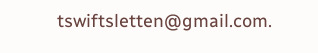tswiftsletten@gmail.com.